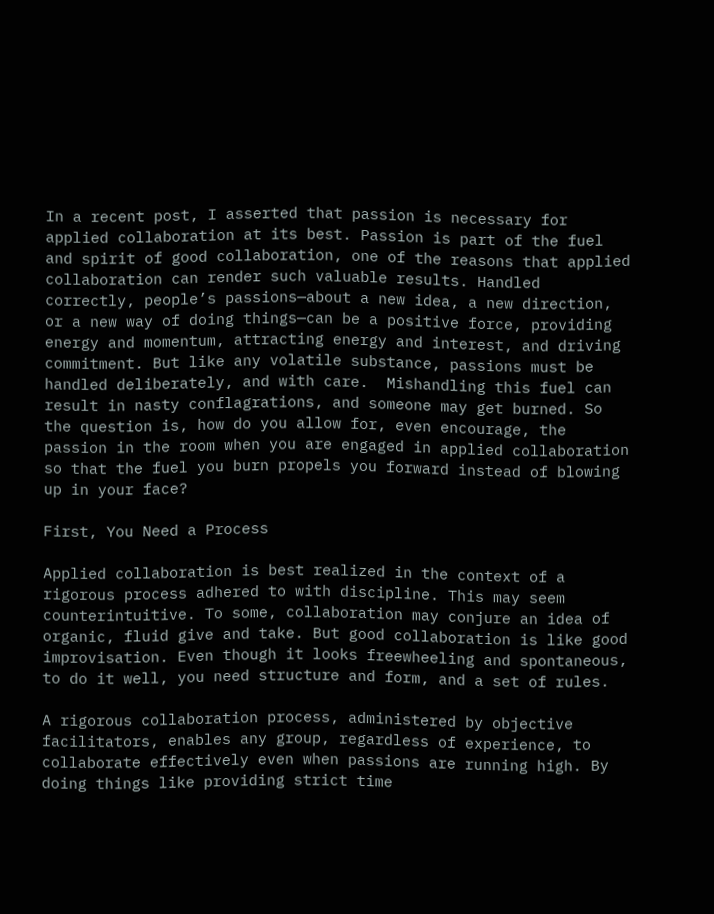In a recent post, I asserted that passion is necessary for applied collaboration at its best. Passion is part of the fuel and spirit of good collaboration, one of the reasons that applied collaboration can render such valuable results. Handled correctly, people’s passions—about a new idea, a new direction, or a new way of doing things—can be a positive force, providing energy and momentum, attracting energy and interest, and driving commitment. But like any volatile substance, passions must be handled deliberately, and with care.  Mishandling this fuel can result in nasty conflagrations, and someone may get burned. So the question is, how do you allow for, even encourage, the passion in the room when you are engaged in applied collaboration so that the fuel you burn propels you forward instead of blowing up in your face?

First, You Need a Process

Applied collaboration is best realized in the context of a rigorous process adhered to with discipline. This may seem counterintuitive. To some, collaboration may conjure an idea of organic, fluid give and take. But good collaboration is like good improvisation. Even though it looks freewheeling and spontaneous, to do it well, you need structure and form, and a set of rules.

A rigorous collaboration process, administered by objective facilitators, enables any group, regardless of experience, to collaborate effectively even when passions are running high. By doing things like providing strict time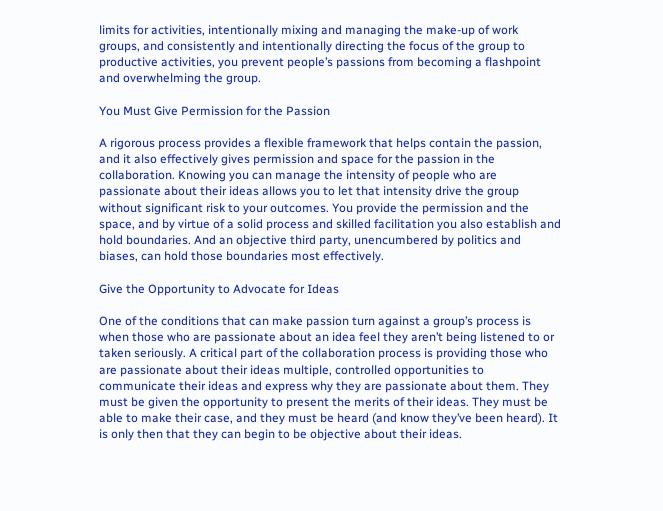limits for activities, intentionally mixing and managing the make-up of work groups, and consistently and intentionally directing the focus of the group to productive activities, you prevent people’s passions from becoming a flashpoint and overwhelming the group.

You Must Give Permission for the Passion

A rigorous process provides a flexible framework that helps contain the passion, and it also effectively gives permission and space for the passion in the collaboration. Knowing you can manage the intensity of people who are passionate about their ideas allows you to let that intensity drive the group without significant risk to your outcomes. You provide the permission and the space, and by virtue of a solid process and skilled facilitation you also establish and hold boundaries. And an objective third party, unencumbered by politics and biases, can hold those boundaries most effectively.

Give the Opportunity to Advocate for Ideas

One of the conditions that can make passion turn against a group’s process is when those who are passionate about an idea feel they aren’t being listened to or taken seriously. A critical part of the collaboration process is providing those who are passionate about their ideas multiple, controlled opportunities to communicate their ideas and express why they are passionate about them. They must be given the opportunity to present the merits of their ideas. They must be able to make their case, and they must be heard (and know they’ve been heard). It is only then that they can begin to be objective about their ideas.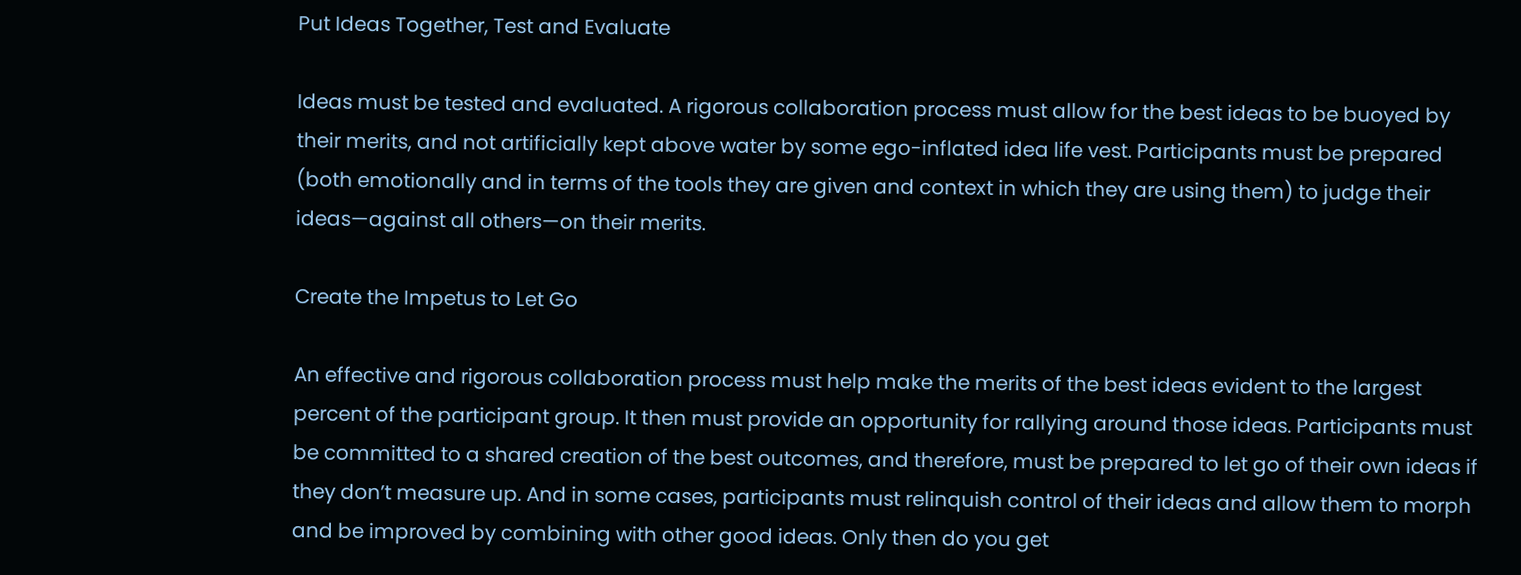Put Ideas Together, Test and Evaluate

Ideas must be tested and evaluated. A rigorous collaboration process must allow for the best ideas to be buoyed by their merits, and not artificially kept above water by some ego-inflated idea life vest. Participants must be prepared (both emotionally and in terms of the tools they are given and context in which they are using them) to judge their ideas—against all others—on their merits.

Create the Impetus to Let Go

An effective and rigorous collaboration process must help make the merits of the best ideas evident to the largest percent of the participant group. It then must provide an opportunity for rallying around those ideas. Participants must be committed to a shared creation of the best outcomes, and therefore, must be prepared to let go of their own ideas if they don’t measure up. And in some cases, participants must relinquish control of their ideas and allow them to morph and be improved by combining with other good ideas. Only then do you get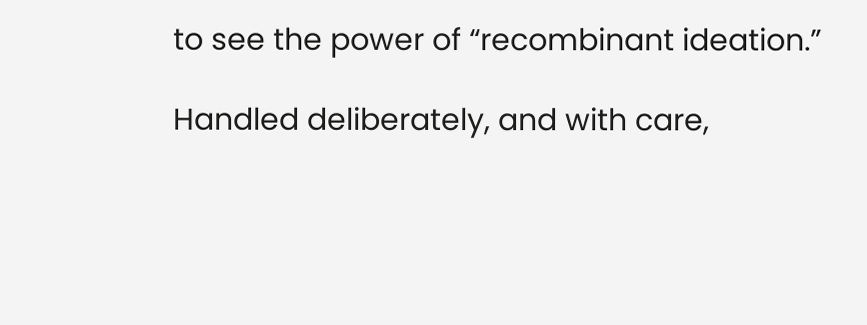to see the power of “recombinant ideation.”

Handled deliberately, and with care,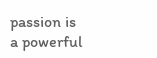passion is a powerful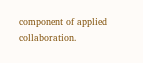component of applied collaboration.